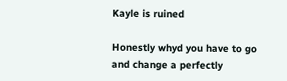Kayle is ruined

Honestly whyd you have to go and change a perfectly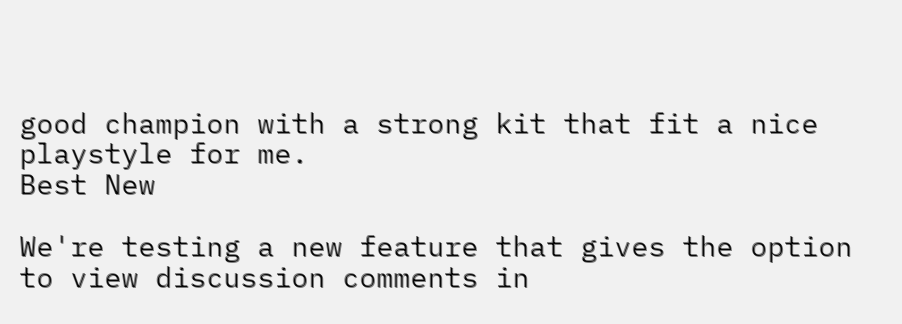good champion with a strong kit that fit a nice playstyle for me.
Best New

We're testing a new feature that gives the option to view discussion comments in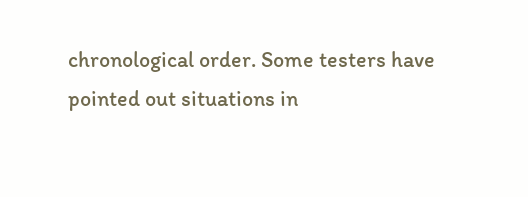chronological order. Some testers have pointed out situations in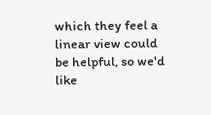which they feel a linear view could be helpful, so we'd like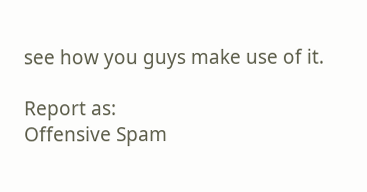see how you guys make use of it.

Report as:
Offensive Spam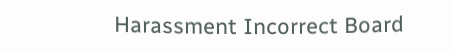Harassment Incorrect Board